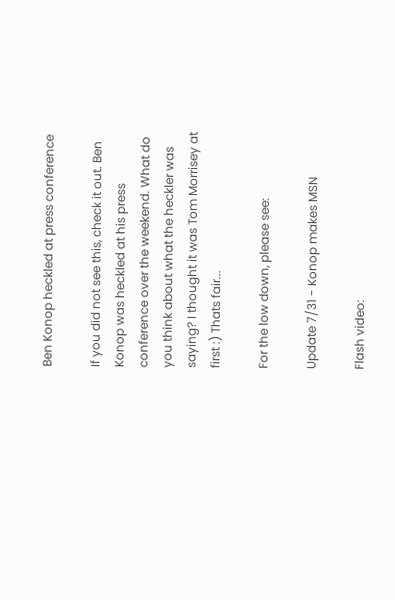Ben Konop heckled at press conference

If you did not see this, check it out. Ben Konop was heckled at his press conference over the weekend. What do you think about what the heckler was saying? I thought it was Tom Morrisey at first :) Thats fair...

For the low down, please see:

Update 7/31 - Konop makes MSN

Flash video: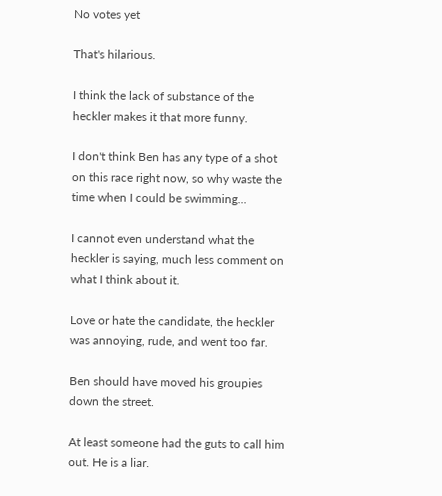No votes yet

That's hilarious.

I think the lack of substance of the heckler makes it that more funny.

I don't think Ben has any type of a shot on this race right now, so why waste the time when I could be swimming...

I cannot even understand what the heckler is saying, much less comment on what I think about it.

Love or hate the candidate, the heckler was annoying, rude, and went too far.

Ben should have moved his groupies down the street.

At least someone had the guts to call him out. He is a liar.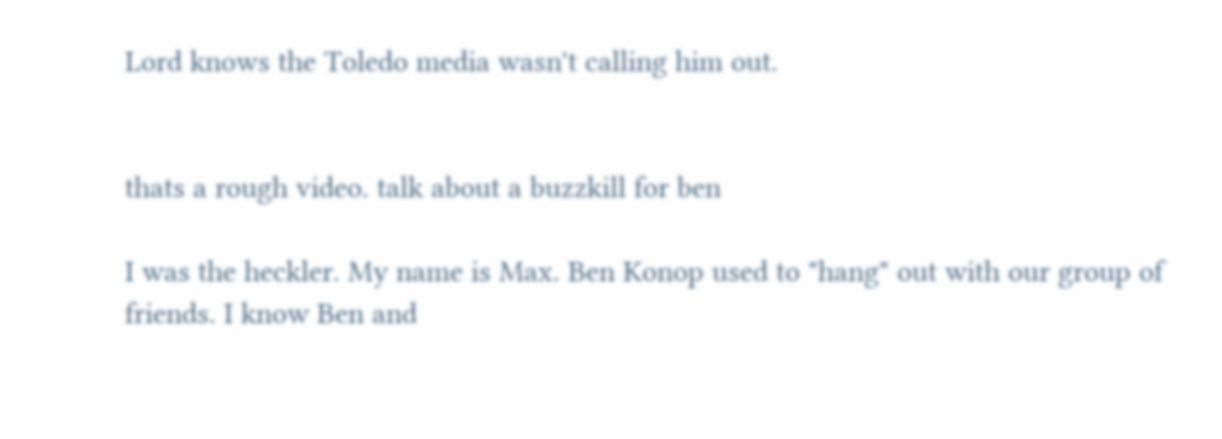Lord knows the Toledo media wasn't calling him out.


thats a rough video. talk about a buzzkill for ben

I was the heckler. My name is Max. Ben Konop used to "hang" out with our group of friends. I know Ben and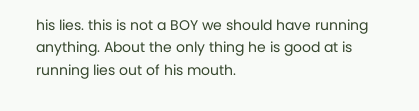his lies. this is not a BOY we should have running anything. About the only thing he is good at is running lies out of his mouth.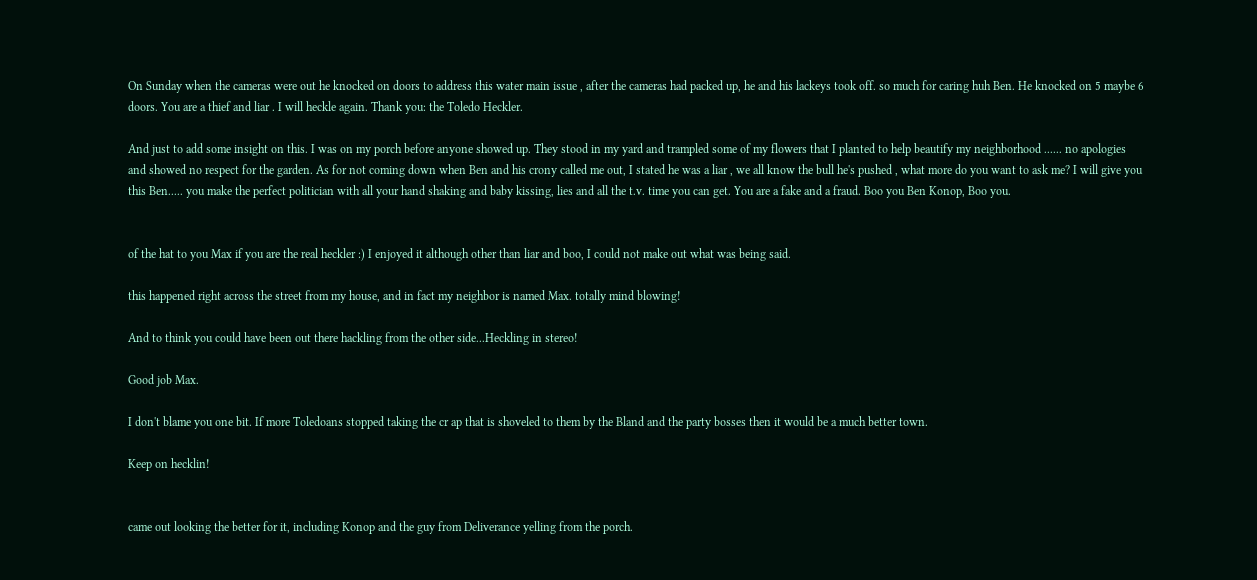On Sunday when the cameras were out he knocked on doors to address this water main issue , after the cameras had packed up, he and his lackeys took off. so much for caring huh Ben. He knocked on 5 maybe 6 doors. You are a thief and liar . I will heckle again. Thank you: the Toledo Heckler.

And just to add some insight on this. I was on my porch before anyone showed up. They stood in my yard and trampled some of my flowers that I planted to help beautify my neighborhood ...... no apologies and showed no respect for the garden. As for not coming down when Ben and his crony called me out, I stated he was a liar , we all know the bull he's pushed , what more do you want to ask me? I will give you this Ben..... you make the perfect politician with all your hand shaking and baby kissing, lies and all the t.v. time you can get. You are a fake and a fraud. Boo you Ben Konop, Boo you.


of the hat to you Max if you are the real heckler :) I enjoyed it although other than liar and boo, I could not make out what was being said.

this happened right across the street from my house, and in fact my neighbor is named Max. totally mind blowing!

And to think you could have been out there hackling from the other side...Heckling in stereo!

Good job Max.

I don't blame you one bit. If more Toledoans stopped taking the cr ap that is shoveled to them by the Bland and the party bosses then it would be a much better town.

Keep on hecklin!


came out looking the better for it, including Konop and the guy from Deliverance yelling from the porch.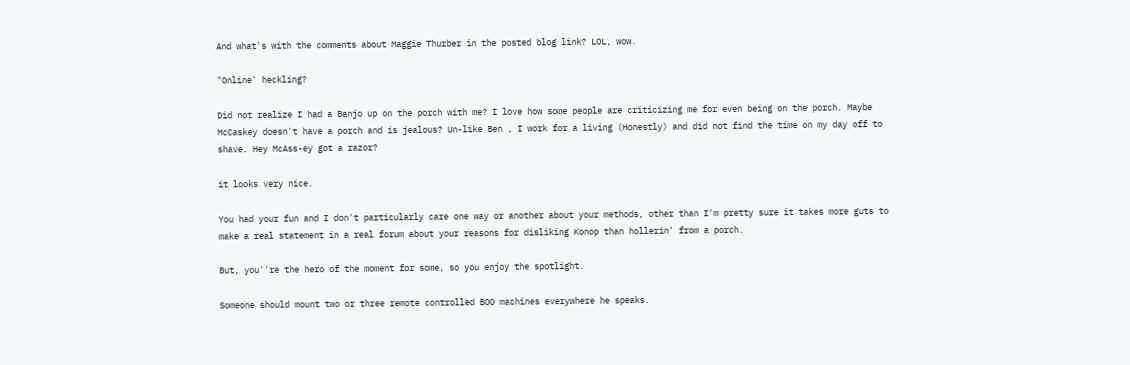And what's with the comments about Maggie Thurber in the posted blog link? LOL, wow.

"Online' heckling?

Did not realize I had a Banjo up on the porch with me? I love how some people are criticizing me for even being on the porch. Maybe McCaskey doesn't have a porch and is jealous? Un-like Ben , I work for a living (Honestly) and did not find the time on my day off to shave. Hey McAss-ey got a razor?

it looks very nice.

You had your fun and I don't particularly care one way or another about your methods, other than I'm pretty sure it takes more guts to make a real statement in a real forum about your reasons for disliking Konop than hollerin' from a porch.

But, you''re the hero of the moment for some, so you enjoy the spotlight.

Someone should mount two or three remote controlled BOO machines everywhere he speaks.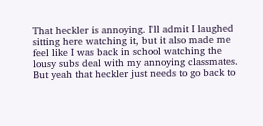That heckler is annoying. I'll admit I laughed sitting here watching it, but it also made me feel like I was back in school watching the lousy subs deal with my annoying classmates. But yeah that heckler just needs to go back to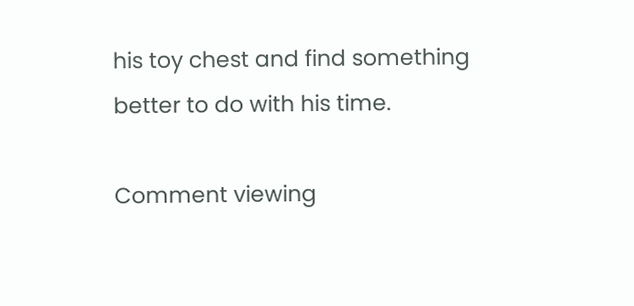his toy chest and find something better to do with his time.

Comment viewing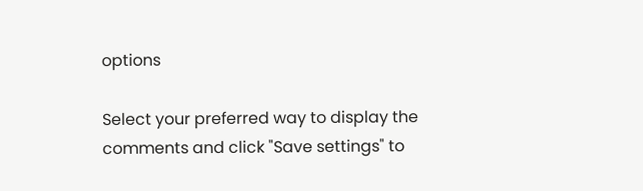options

Select your preferred way to display the comments and click "Save settings" to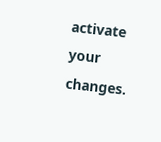activate your changes.